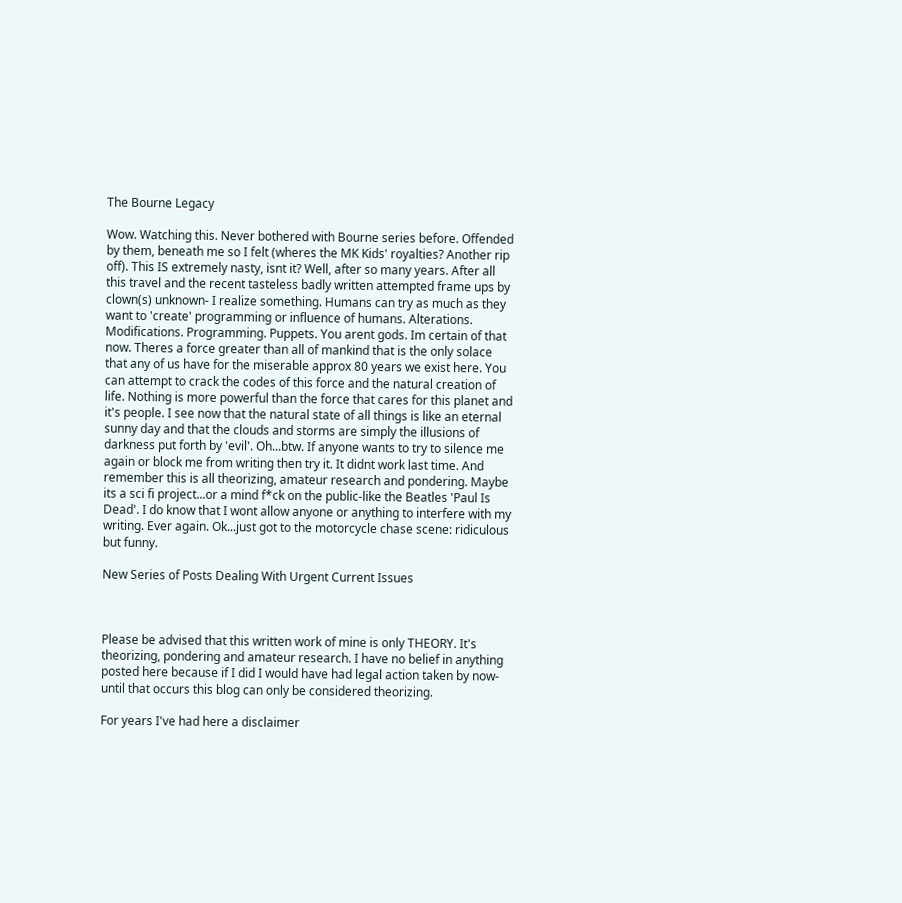The Bourne Legacy

Wow. Watching this. Never bothered with Bourne series before. Offended by them, beneath me so I felt (wheres the MK Kids' royalties? Another rip off). This IS extremely nasty, isnt it? Well, after so many years. After all this travel and the recent tasteless badly written attempted frame ups by clown(s) unknown- I realize something. Humans can try as much as they want to 'create' programming or influence of humans. Alterations. Modifications. Programming. Puppets. You arent gods. Im certain of that now. Theres a force greater than all of mankind that is the only solace that any of us have for the miserable approx 80 years we exist here. You can attempt to crack the codes of this force and the natural creation of life. Nothing is more powerful than the force that cares for this planet and it's people. I see now that the natural state of all things is like an eternal sunny day and that the clouds and storms are simply the illusions of darkness put forth by 'evil'. Oh...btw. If anyone wants to try to silence me again or block me from writing then try it. It didnt work last time. And remember this is all theorizing, amateur research and pondering. Maybe its a sci fi project...or a mind f*ck on the public-like the Beatles 'Paul Is Dead'. I do know that I wont allow anyone or anything to interfere with my writing. Ever again. Ok...just got to the motorcycle chase scene: ridiculous but funny.

New Series of Posts Dealing With Urgent Current Issues



Please be advised that this written work of mine is only THEORY. It's theorizing, pondering and amateur research. I have no belief in anything posted here because if I did I would have had legal action taken by now-until that occurs this blog can only be considered theorizing.

For years I've had here a disclaimer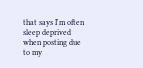that says I'm often sleep deprived when posting due to my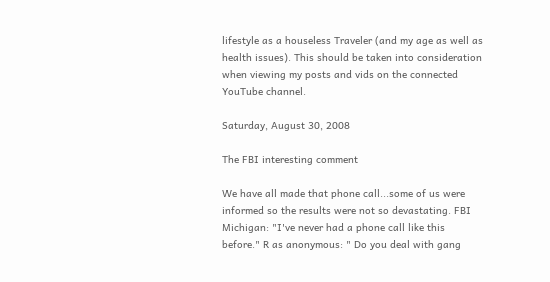lifestyle as a houseless Traveler (and my age as well as health issues). This should be taken into consideration when viewing my posts and vids on the connected YouTube channel.

Saturday, August 30, 2008

The FBI interesting comment

We have all made that phone call...some of us were informed so the results were not so devastating. FBI Michigan: "I've never had a phone call like this before." R as anonymous: " Do you deal with gang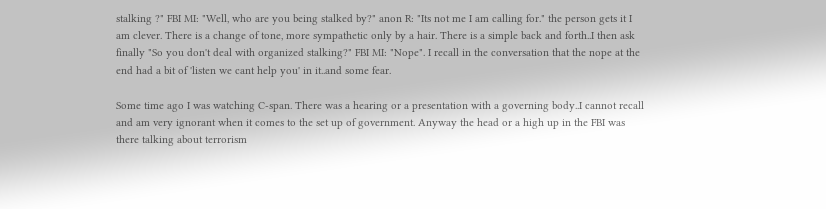stalking ?" FBI MI: "Well, who are you being stalked by?" anon R: "Its not me I am calling for." the person gets it I am clever. There is a change of tone, more sympathetic only by a hair. There is a simple back and forth..I then ask finally "So you don't deal with organized stalking?" FBI MI: "Nope". I recall in the conversation that the nope at the end had a bit of 'listen we cant help you' in it..and some fear.

Some time ago I was watching C-span. There was a hearing or a presentation with a governing body..I cannot recall and am very ignorant when it comes to the set up of government. Anyway the head or a high up in the FBI was there talking about terrorism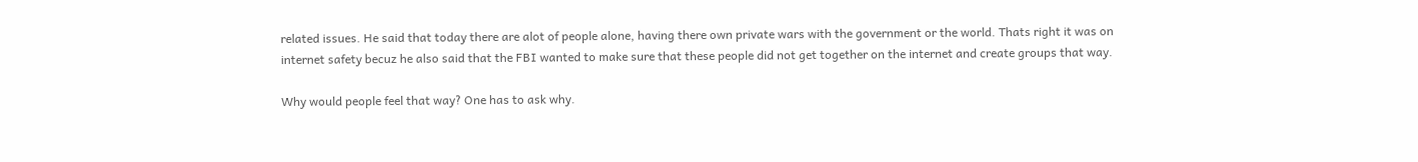related issues. He said that today there are alot of people alone, having there own private wars with the government or the world. Thats right it was on internet safety becuz he also said that the FBI wanted to make sure that these people did not get together on the internet and create groups that way.

Why would people feel that way? One has to ask why.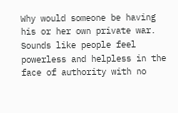Why would someone be having his or her own private war. Sounds like people feel powerless and helpless in the face of authority with no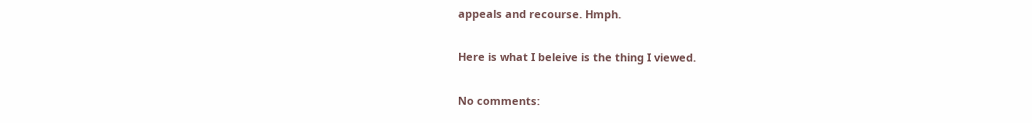appeals and recourse. Hmph.

Here is what I beleive is the thing I viewed.

No comments: